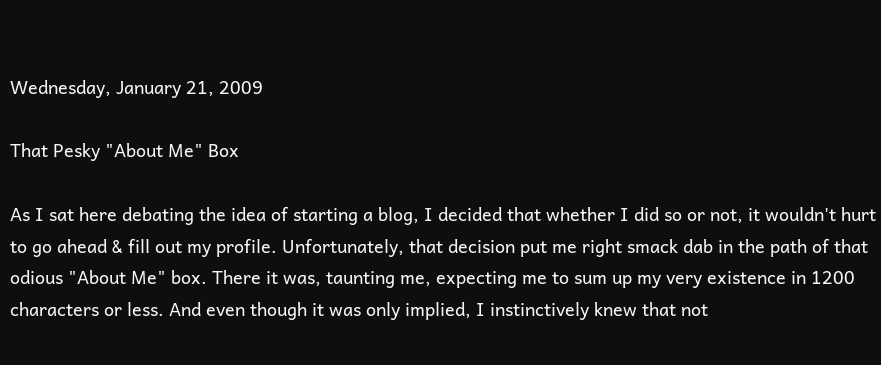Wednesday, January 21, 2009

That Pesky "About Me" Box

As I sat here debating the idea of starting a blog, I decided that whether I did so or not, it wouldn't hurt to go ahead & fill out my profile. Unfortunately, that decision put me right smack dab in the path of that odious "About Me" box. There it was, taunting me, expecting me to sum up my very existence in 1200 characters or less. And even though it was only implied, I instinctively knew that not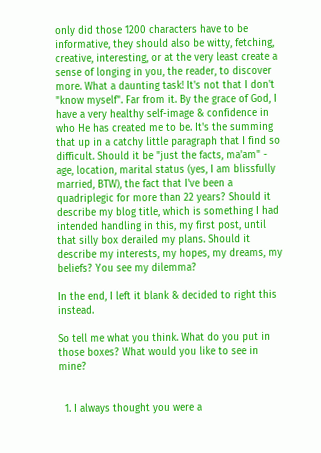only did those 1200 characters have to be informative, they should also be witty, fetching, creative, interesting, or at the very least create a sense of longing in you, the reader, to discover more. What a daunting task! It's not that I don't "know myself". Far from it. By the grace of God, I have a very healthy self-image & confidence in who He has created me to be. It's the summing that up in a catchy little paragraph that I find so difficult. Should it be "just the facts, ma'am" - age, location, marital status (yes, I am blissfully married, BTW), the fact that I've been a quadriplegic for more than 22 years? Should it describe my blog title, which is something I had intended handling in this, my first post, until that silly box derailed my plans. Should it describe my interests, my hopes, my dreams, my beliefs? You see my dilemma?

In the end, I left it blank & decided to right this instead.

So tell me what you think. What do you put in those boxes? What would you like to see in mine?


  1. I always thought you were a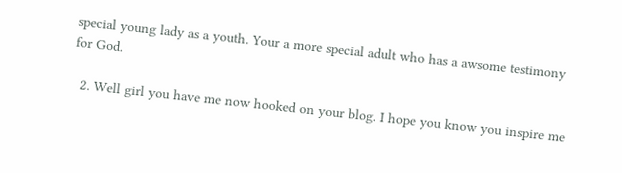special young lady as a youth. Your a more special adult who has a awsome testimony for God.

  2. Well girl you have me now hooked on your blog. I hope you know you inspire me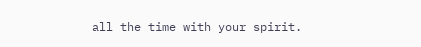all the time with your spirit.